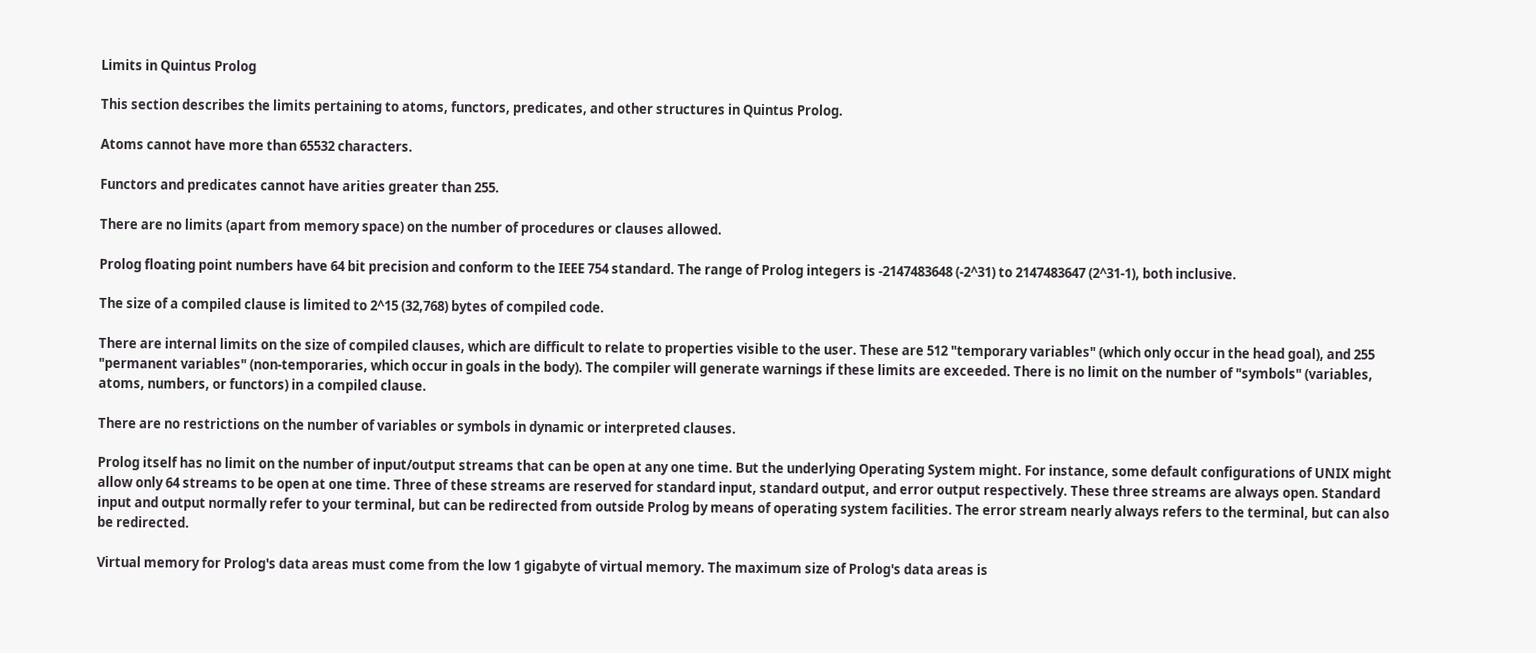Limits in Quintus Prolog

This section describes the limits pertaining to atoms, functors, predicates, and other structures in Quintus Prolog.

Atoms cannot have more than 65532 characters.

Functors and predicates cannot have arities greater than 255.

There are no limits (apart from memory space) on the number of procedures or clauses allowed.

Prolog floating point numbers have 64 bit precision and conform to the IEEE 754 standard. The range of Prolog integers is -2147483648 (-2^31) to 2147483647 (2^31-1), both inclusive.

The size of a compiled clause is limited to 2^15 (32,768) bytes of compiled code.

There are internal limits on the size of compiled clauses, which are difficult to relate to properties visible to the user. These are 512 "temporary variables" (which only occur in the head goal), and 255 "permanent variables" (non-temporaries, which occur in goals in the body). The compiler will generate warnings if these limits are exceeded. There is no limit on the number of "symbols" (variables, atoms, numbers, or functors) in a compiled clause.

There are no restrictions on the number of variables or symbols in dynamic or interpreted clauses.

Prolog itself has no limit on the number of input/output streams that can be open at any one time. But the underlying Operating System might. For instance, some default configurations of UNIX might allow only 64 streams to be open at one time. Three of these streams are reserved for standard input, standard output, and error output respectively. These three streams are always open. Standard input and output normally refer to your terminal, but can be redirected from outside Prolog by means of operating system facilities. The error stream nearly always refers to the terminal, but can also be redirected.

Virtual memory for Prolog's data areas must come from the low 1 gigabyte of virtual memory. The maximum size of Prolog's data areas is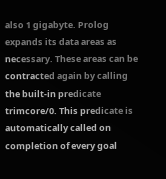also 1 gigabyte. Prolog expands its data areas as necessary. These areas can be contracted again by calling the built-in predicate trimcore/0. This predicate is automatically called on completion of every goal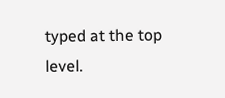typed at the top level.